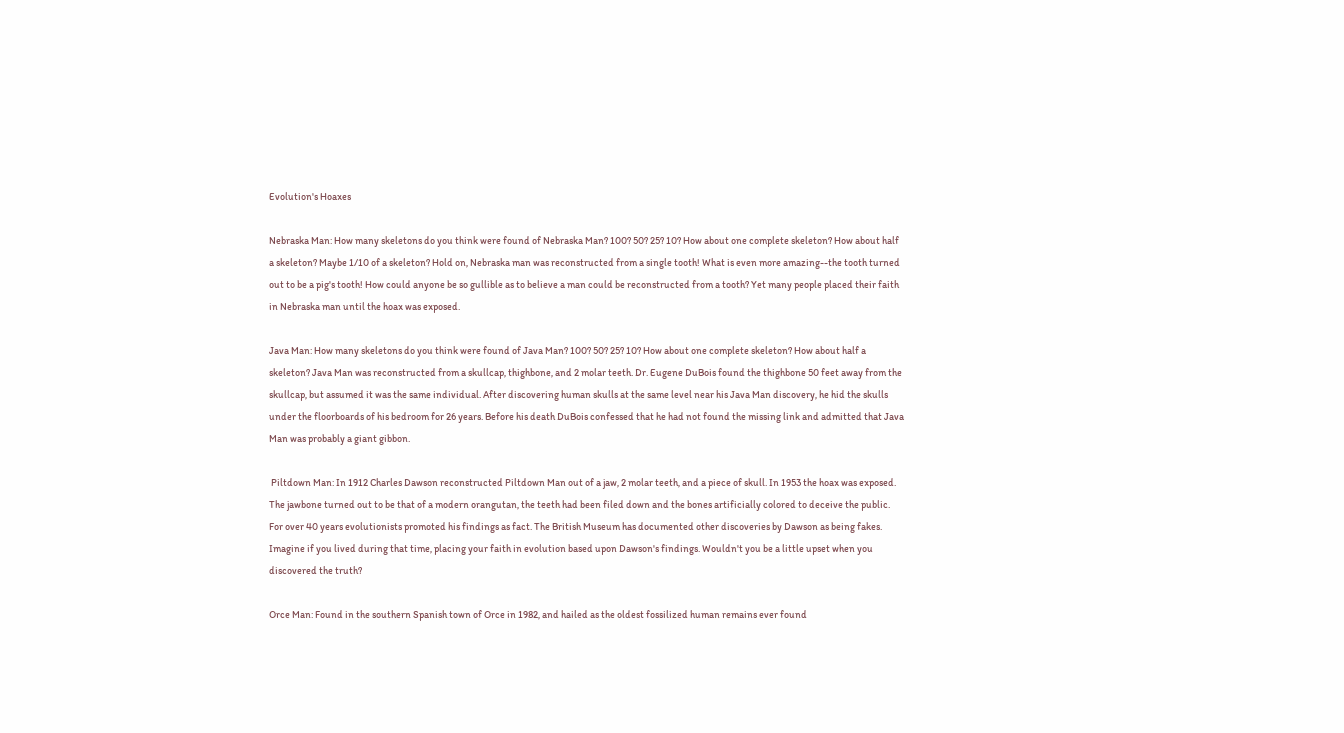Evolution's Hoaxes

Nebraska Man: How many skeletons do you think were found of Nebraska Man? 100? 50? 25? 10? How about one complete skeleton? How about half a skeleton? Maybe 1/10 of a skeleton? Hold on, Nebraska man was reconstructed from a single tooth! What is even more amazing--the tooth turned out to be a pig's tooth! How could anyone be so gullible as to believe a man could be reconstructed from a tooth? Yet many people placed their faith in Nebraska man until the hoax was exposed.

Java Man: How many skeletons do you think were found of Java Man? 100? 50? 25? 10? How about one complete skeleton? How about half a skeleton? Java Man was reconstructed from a skullcap, thighbone, and 2 molar teeth. Dr. Eugene DuBois found the thighbone 50 feet away from the skullcap, but assumed it was the same individual. After discovering human skulls at the same level near his Java Man discovery, he hid the skulls under the floorboards of his bedroom for 26 years. Before his death DuBois confessed that he had not found the missing link and admitted that Java Man was probably a giant gibbon.

 Piltdown Man: In 1912 Charles Dawson reconstructed Piltdown Man out of a jaw, 2 molar teeth, and a piece of skull. In 1953 the hoax was exposed. The jawbone turned out to be that of a modern orangutan, the teeth had been filed down and the bones artificially colored to deceive the public. For over 40 years evolutionists promoted his findings as fact. The British Museum has documented other discoveries by Dawson as being fakes. Imagine if you lived during that time, placing your faith in evolution based upon Dawson's findings. Wouldn't you be a little upset when you discovered the truth?

Orce Man: Found in the southern Spanish town of Orce in 1982, and hailed as the oldest fossilized human remains ever found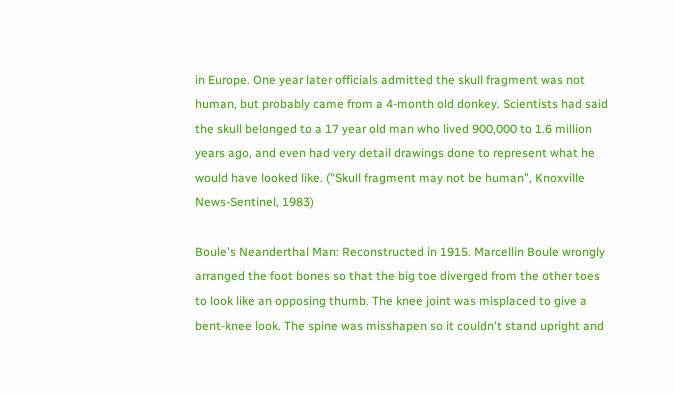in Europe. One year later officials admitted the skull fragment was not human, but probably came from a 4-month old donkey. Scientists had said the skull belonged to a 17 year old man who lived 900,000 to 1.6 million years ago, and even had very detail drawings done to represent what he would have looked like. ("Skull fragment may not be human", Knoxville News-Sentinel, 1983)

Boule's Neanderthal Man: Reconstructed in 1915. Marcellin Boule wrongly arranged the foot bones so that the big toe diverged from the other toes to look like an opposing thumb. The knee joint was misplaced to give a bent-knee look. The spine was misshapen so it couldn't stand upright and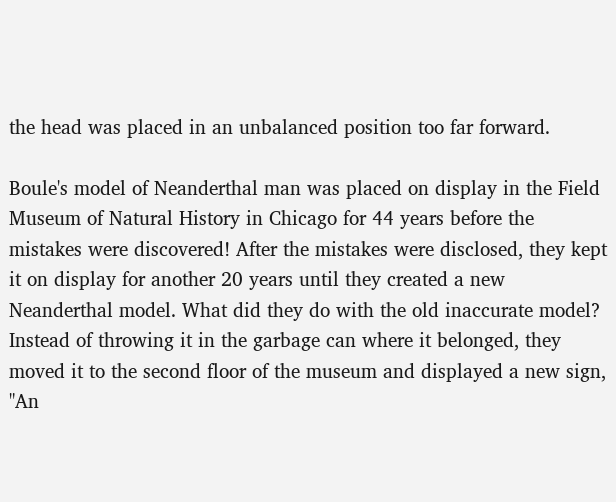the head was placed in an unbalanced position too far forward.

Boule's model of Neanderthal man was placed on display in the Field Museum of Natural History in Chicago for 44 years before the mistakes were discovered! After the mistakes were disclosed, they kept it on display for another 20 years until they created a new Neanderthal model. What did they do with the old inaccurate model? Instead of throwing it in the garbage can where it belonged, they moved it to the second floor of the museum and displayed a new sign, "An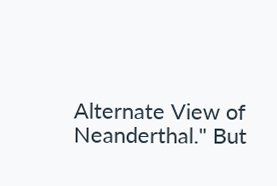Alternate View of Neanderthal." But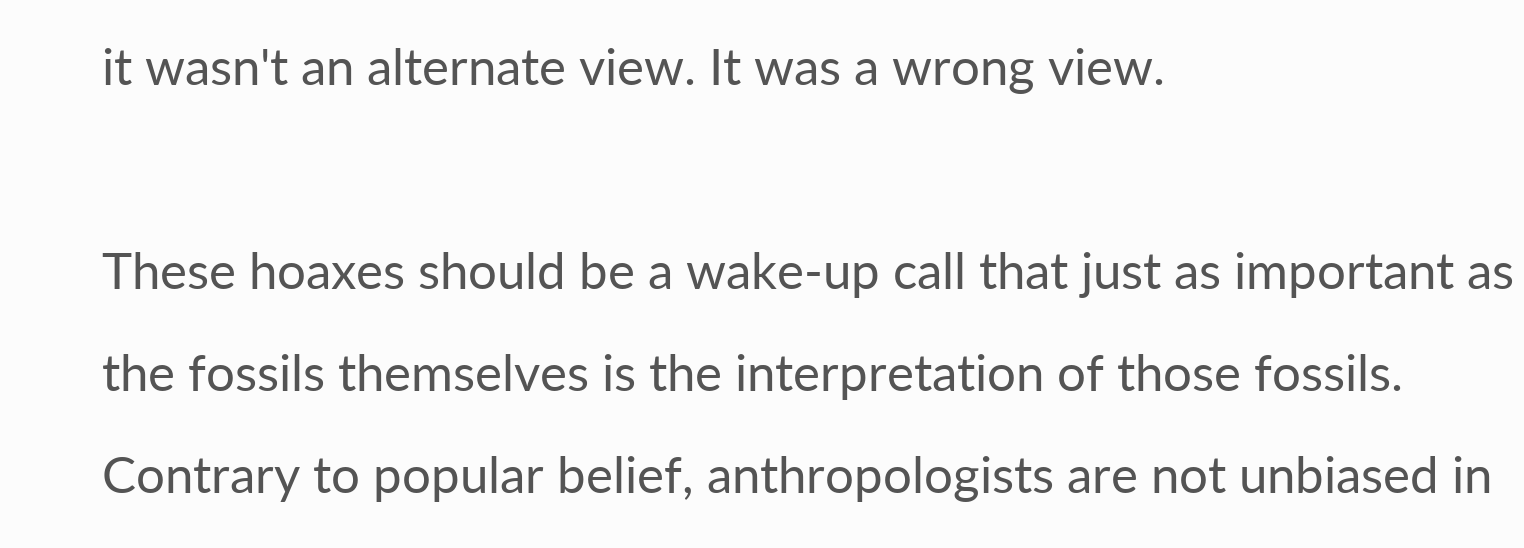it wasn't an alternate view. It was a wrong view.

These hoaxes should be a wake-up call that just as important as the fossils themselves is the interpretation of those fossils. Contrary to popular belief, anthropologists are not unbiased in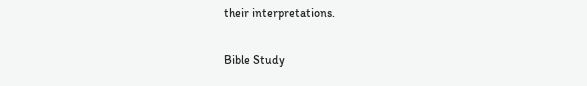their interpretations.

Bible Study